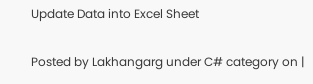Update Data into Excel Sheet

Posted by Lakhangarg under C# category on |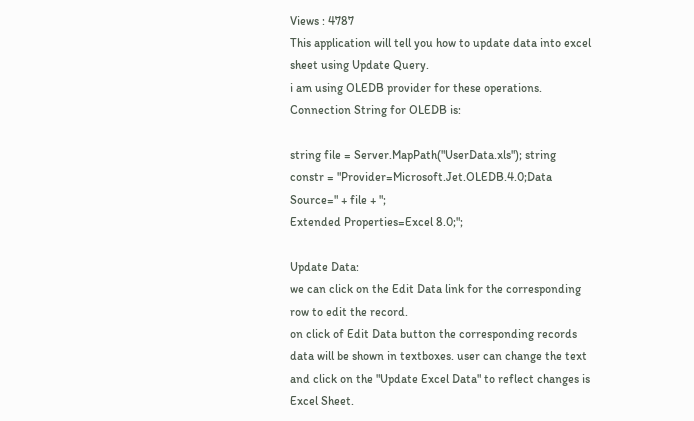Views : 4787
This application will tell you how to update data into excel sheet using Update Query.
i am using OLEDB provider for these operations.
Connection String for OLEDB is:

string file = Server.MapPath("UserData.xls"); string constr = "Provider=Microsoft.Jet.OLEDB.4.0;Data Source=" + file + ";
Extended Properties=Excel 8.0;";

Update Data:
we can click on the Edit Data link for the corresponding row to edit the record.
on click of Edit Data button the corresponding records data will be shown in textboxes. user can change the text and click on the "Update Excel Data" to reflect changes is Excel Sheet.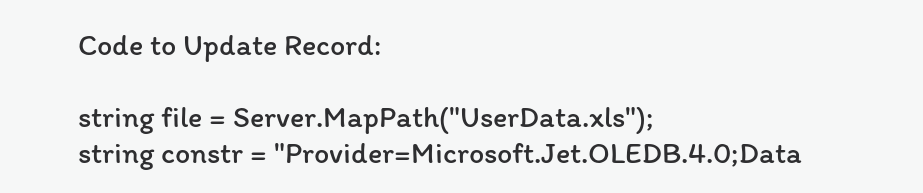Code to Update Record:

string file = Server.MapPath("UserData.xls");
string constr = "Provider=Microsoft.Jet.OLEDB.4.0;Data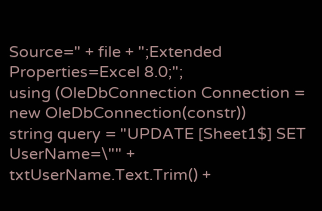Source=" + file + ";Extended Properties=Excel 8.0;";
using (OleDbConnection Connection = new OleDbConnection(constr))
string query = "UPDATE [Sheet1$] SET UserName=\"" + txtUserName.Text.Trim() +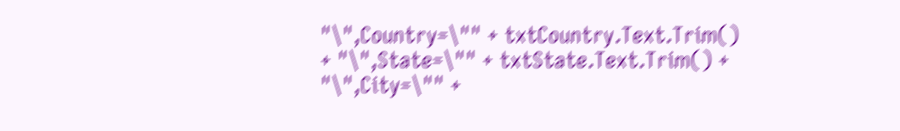"\",Country=\"" + txtCountry.Text.Trim() + "\",State=\"" + txtState.Text.Trim() + "\",City=\"" +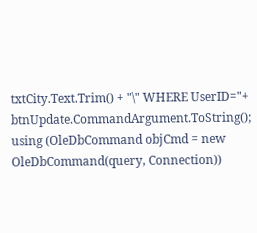txtCity.Text.Trim() + "\" WHERE UserID="+ btnUpdate.CommandArgument.ToString();
using (OleDbCommand objCmd = new OleDbCommand(query, Connection))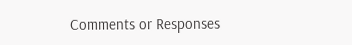Comments or Responses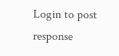Login to post response